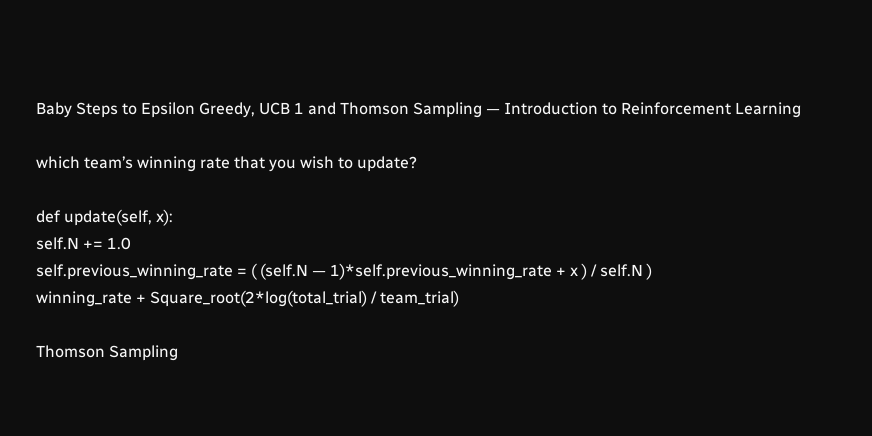Baby Steps to Epsilon Greedy, UCB 1 and Thomson Sampling — Introduction to Reinforcement Learning

which team’s winning rate that you wish to update?

def update(self, x):
self.N += 1.0
self.previous_winning_rate = ( (self.N — 1)*self.previous_winning_rate + x ) / self.N )
winning_rate + Square_root(2*log(total_trial) / team_trial)

Thomson Sampling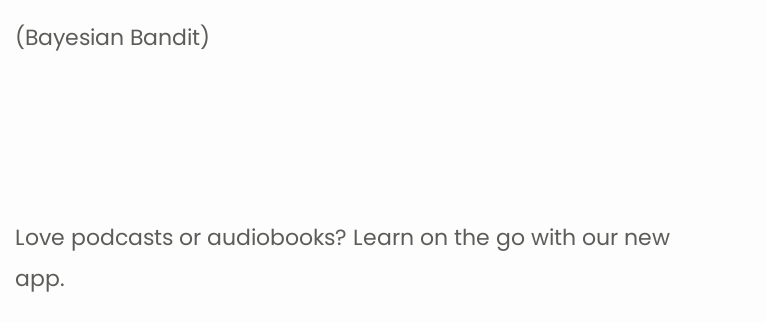(Bayesian Bandit)




Love podcasts or audiobooks? Learn on the go with our new app.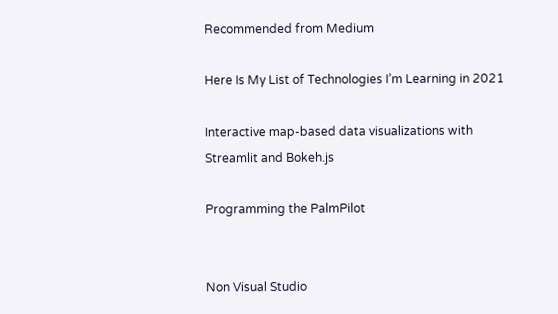Recommended from Medium

Here Is My List of Technologies I’m Learning in 2021

Interactive map-based data visualizations with Streamlit and Bokeh.js

Programming the PalmPilot


Non Visual Studio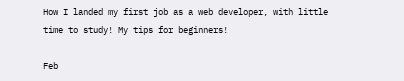How I landed my first job as a web developer, with little time to study! My tips for beginners!

Feb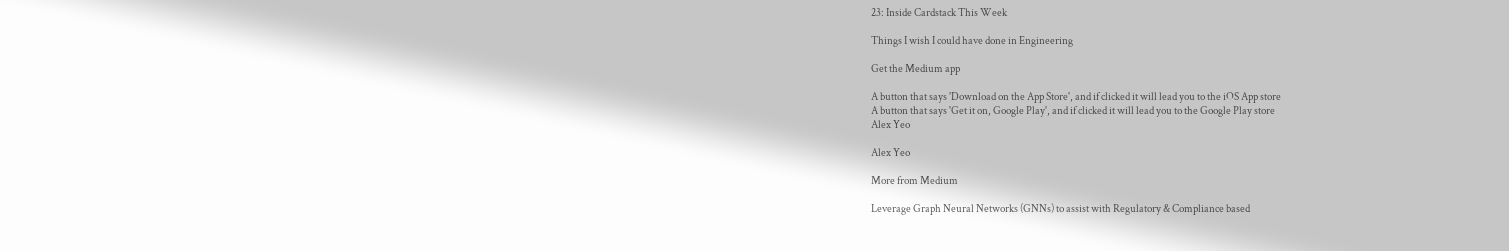23: Inside Cardstack This Week

Things I wish I could have done in Engineering

Get the Medium app

A button that says 'Download on the App Store', and if clicked it will lead you to the iOS App store
A button that says 'Get it on, Google Play', and if clicked it will lead you to the Google Play store
Alex Yeo

Alex Yeo

More from Medium

Leverage Graph Neural Networks (GNNs) to assist with Regulatory & Compliance based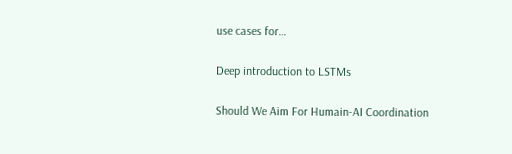use cases for…

Deep introduction to LSTMs

Should We Aim For Humain-AI Coordination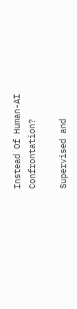Instead Of Human-AI Confrontation?

Supervised and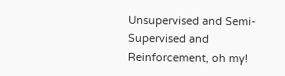Unsupervised and Semi-Supervised and Reinforcement, oh my!